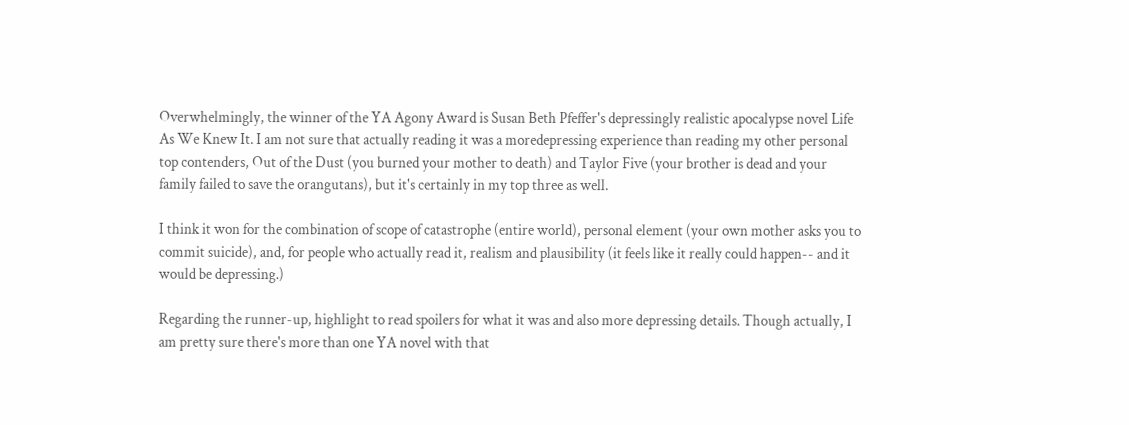Overwhelmingly, the winner of the YA Agony Award is Susan Beth Pfeffer's depressingly realistic apocalypse novel Life As We Knew It. I am not sure that actually reading it was a moredepressing experience than reading my other personal top contenders, Out of the Dust (you burned your mother to death) and Taylor Five (your brother is dead and your family failed to save the orangutans), but it's certainly in my top three as well.

I think it won for the combination of scope of catastrophe (entire world), personal element (your own mother asks you to commit suicide), and, for people who actually read it, realism and plausibility (it feels like it really could happen-- and it would be depressing.)

Regarding the runner-up, highlight to read spoilers for what it was and also more depressing details. Though actually, I am pretty sure there's more than one YA novel with that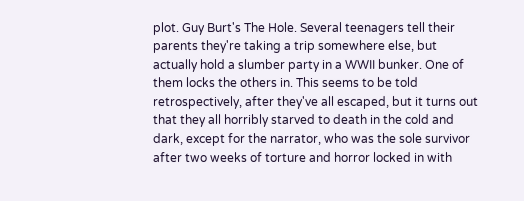plot. Guy Burt's The Hole. Several teenagers tell their parents they're taking a trip somewhere else, but actually hold a slumber party in a WWII bunker. One of them locks the others in. This seems to be told retrospectively, after they've all escaped, but it turns out that they all horribly starved to death in the cold and dark, except for the narrator, who was the sole survivor after two weeks of torture and horror locked in with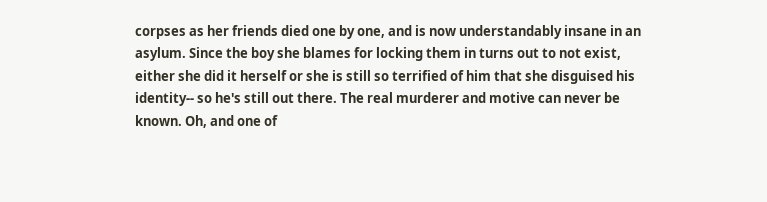corpses as her friends died one by one, and is now understandably insane in an asylum. Since the boy she blames for locking them in turns out to not exist, either she did it herself or she is still so terrified of him that she disguised his identity-- so he's still out there. The real murderer and motive can never be known. Oh, and one of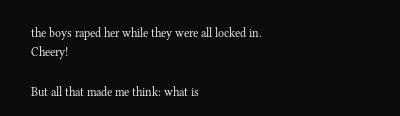the boys raped her while they were all locked in. Cheery!

But all that made me think: what is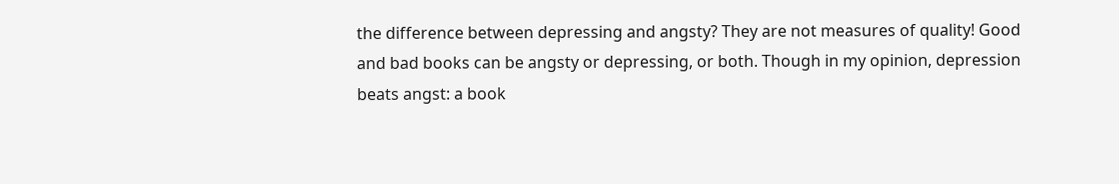the difference between depressing and angsty? They are not measures of quality! Good and bad books can be angsty or depressing, or both. Though in my opinion, depression beats angst: a book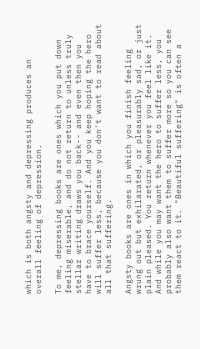which is both angsty and depressing produces an overall feeling of depression.

To me, depressing books are ones which you put down feeling miserable, and do not return to unless truly stellar writing draws you back-- and even then you have to brace yourself. And you keep hoping the hero will suffer less, because you don't want to read about all that suffering.

Angsty books are ones in which you finish feeling wrung out but exhilarated, or pleasurably sad, or just plain pleased. You return whenever you feel like it. And while you may want the hero to suffer less, you probably also want them to suffer more so you can see them react to it. "Beautiful suffering" is often a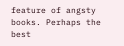feature of angsty books. Perhaps the best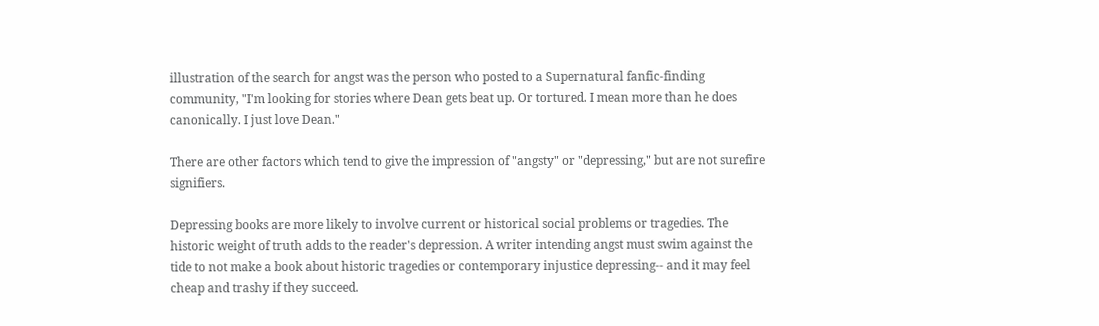illustration of the search for angst was the person who posted to a Supernatural fanfic-finding community, "I'm looking for stories where Dean gets beat up. Or tortured. I mean more than he does canonically. I just love Dean."

There are other factors which tend to give the impression of "angsty" or "depressing," but are not surefire signifiers.

Depressing books are more likely to involve current or historical social problems or tragedies. The historic weight of truth adds to the reader's depression. A writer intending angst must swim against the tide to not make a book about historic tragedies or contemporary injustice depressing-- and it may feel cheap and trashy if they succeed.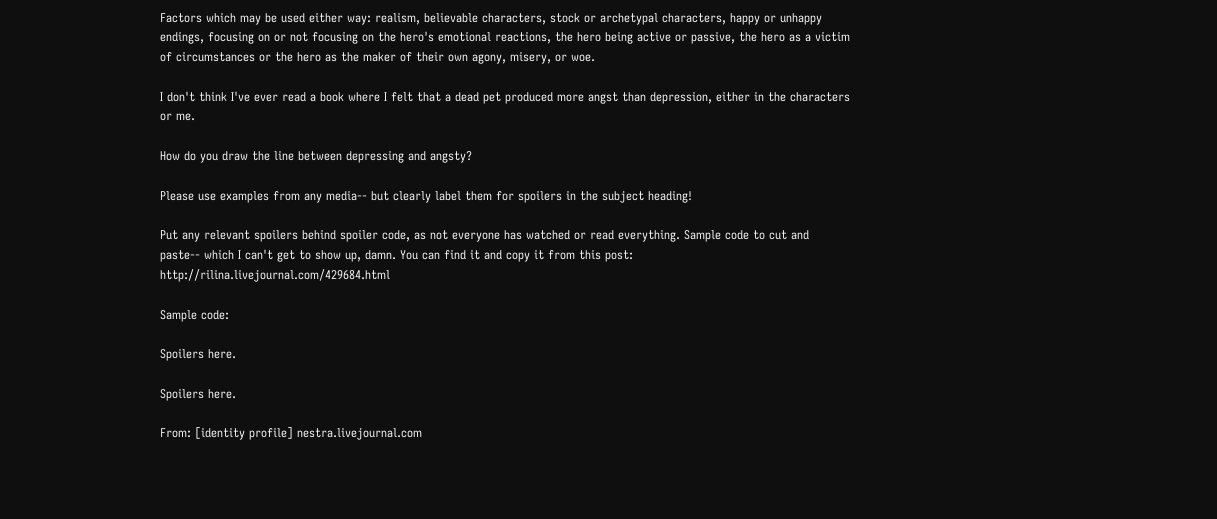Factors which may be used either way: realism, believable characters, stock or archetypal characters, happy or unhappy endings, focusing on or not focusing on the hero's emotional reactions, the hero being active or passive, the hero as a victim of circumstances or the hero as the maker of their own agony, misery, or woe.

I don't think I've ever read a book where I felt that a dead pet produced more angst than depression, either in the characters or me.

How do you draw the line between depressing and angsty?

Please use examples from any media-- but clearly label them for spoilers in the subject heading!

Put any relevant spoilers behind spoiler code, as not everyone has watched or read everything. Sample code to cut and paste-- which I can't get to show up, damn. You can find it and copy it from this post: http://rilina.livejournal.com/429684.html

Sample code:

Spoilers here.

Spoilers here.

From: [identity profile] nestra.livejournal.com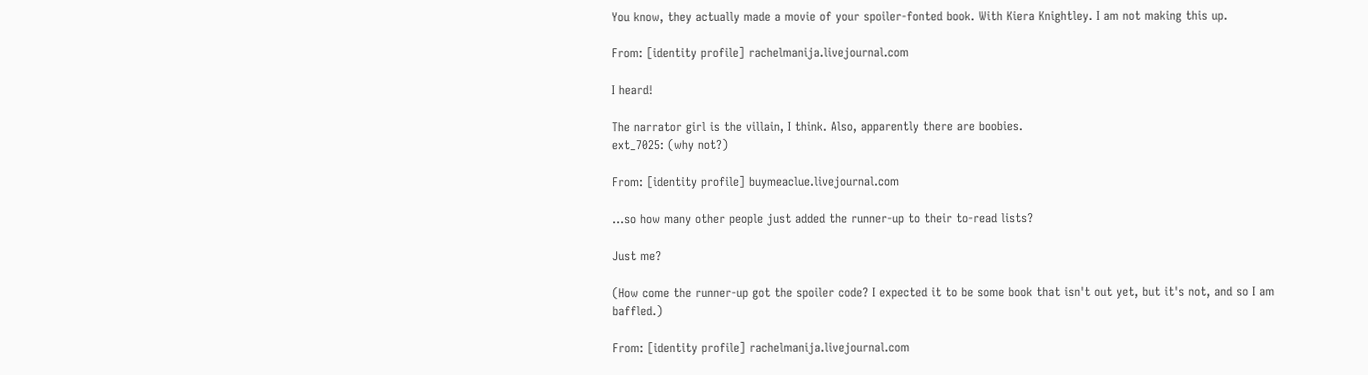You know, they actually made a movie of your spoiler-fonted book. With Kiera Knightley. I am not making this up.

From: [identity profile] rachelmanija.livejournal.com

I heard!

The narrator girl is the villain, I think. Also, apparently there are boobies.
ext_7025: (why not?)

From: [identity profile] buymeaclue.livejournal.com

...so how many other people just added the runner-up to their to-read lists?

Just me?

(How come the runner-up got the spoiler code? I expected it to be some book that isn't out yet, but it's not, and so I am baffled.)

From: [identity profile] rachelmanija.livejournal.com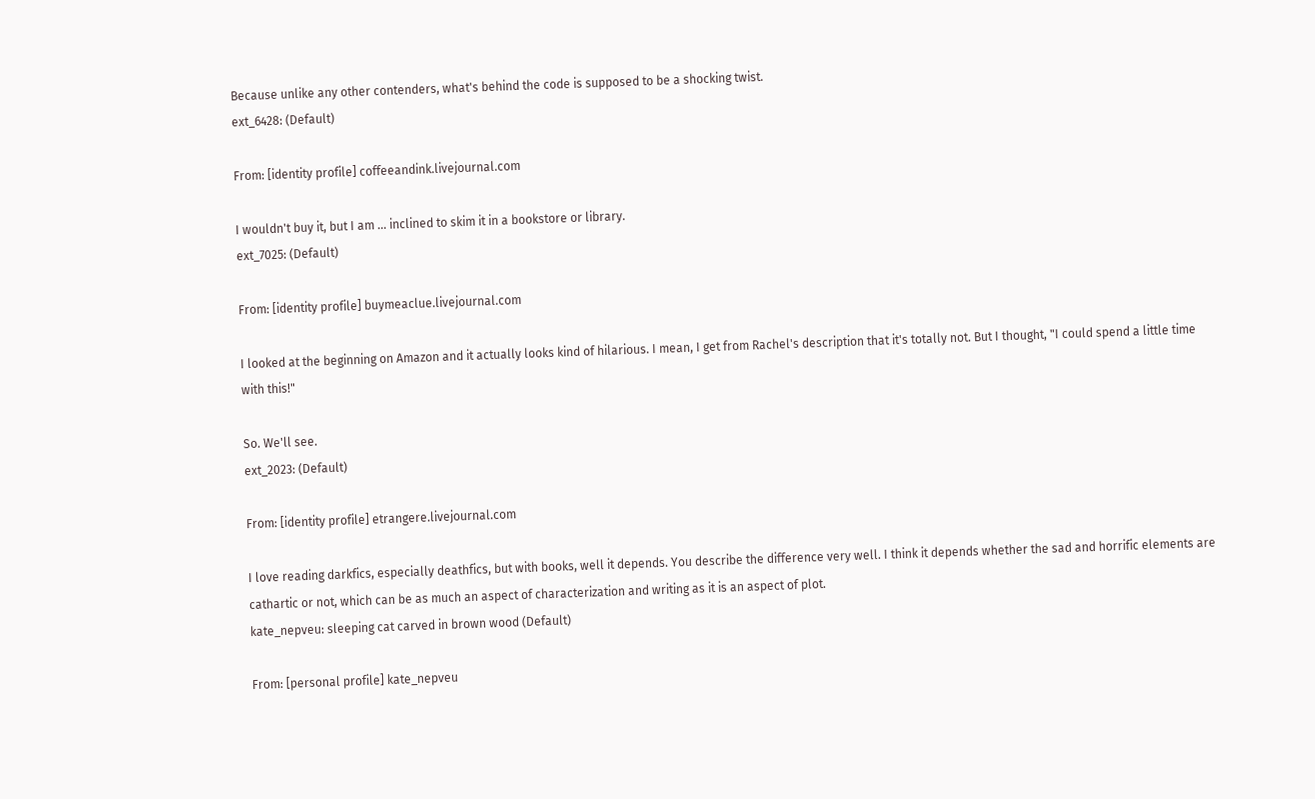Because unlike any other contenders, what's behind the code is supposed to be a shocking twist.
ext_6428: (Default)

From: [identity profile] coffeeandink.livejournal.com

I wouldn't buy it, but I am ... inclined to skim it in a bookstore or library.
ext_7025: (Default)

From: [identity profile] buymeaclue.livejournal.com

I looked at the beginning on Amazon and it actually looks kind of hilarious. I mean, I get from Rachel's description that it's totally not. But I thought, "I could spend a little time with this!"

So. We'll see.
ext_2023: (Default)

From: [identity profile] etrangere.livejournal.com

I love reading darkfics, especially deathfics, but with books, well it depends. You describe the difference very well. I think it depends whether the sad and horrific elements are cathartic or not, which can be as much an aspect of characterization and writing as it is an aspect of plot.
kate_nepveu: sleeping cat carved in brown wood (Default)

From: [personal profile] kate_nepveu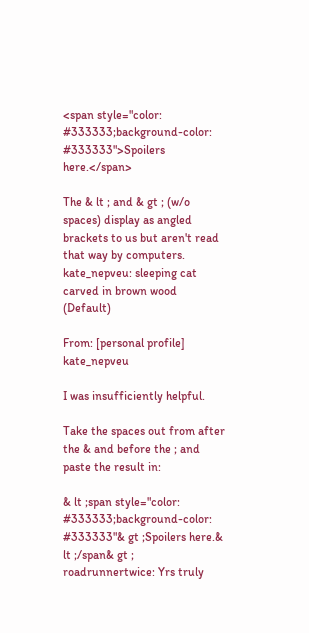<span style="color: #333333;background-color: #333333">Spoilers here.</span>

The & lt ; and & gt ; (w/o spaces) display as angled brackets to us but aren't read that way by computers.
kate_nepveu: sleeping cat carved in brown wood (Default)

From: [personal profile] kate_nepveu

I was insufficiently helpful.

Take the spaces out from after the & and before the ; and paste the result in:

& lt ;span style="color: #333333;background-color: #333333"& gt ;Spoilers here.& lt ;/span& gt ;
roadrunnertwice: Yrs truly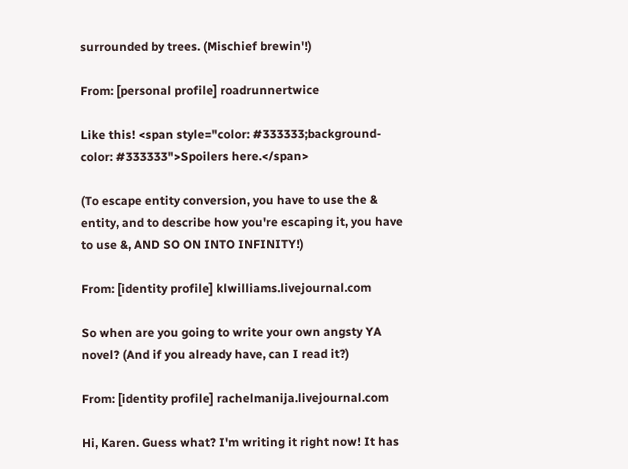surrounded by trees. (Mischief brewin'!)

From: [personal profile] roadrunnertwice

Like this! <span style="color: #333333;background-color: #333333">Spoilers here.</span>

(To escape entity conversion, you have to use the & entity, and to describe how you're escaping it, you have to use &, AND SO ON INTO INFINITY!)

From: [identity profile] klwilliams.livejournal.com

So when are you going to write your own angsty YA novel? (And if you already have, can I read it?)

From: [identity profile] rachelmanija.livejournal.com

Hi, Karen. Guess what? I'm writing it right now! It has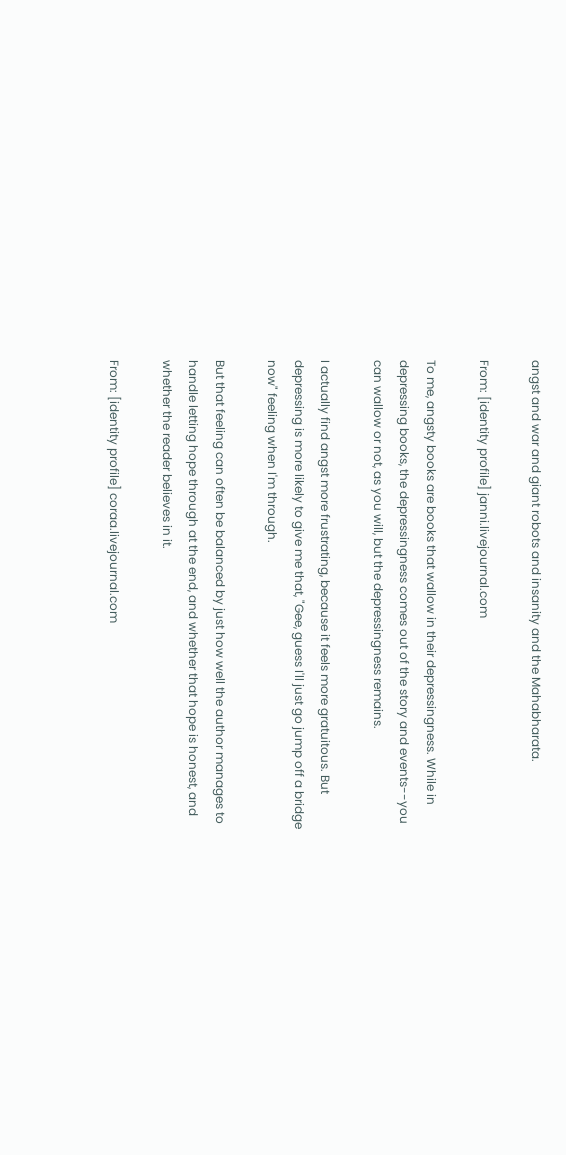angst and war and giant robots and insanity and the Mahabharata.

From: [identity profile] janni.livejournal.com

To me, angsty books are books that wallow in their depressingness. While in depressing books, the depressingness comes out of the story and events--you can wallow or not, as you will, but the depressingness remains.

I actually find angst more frustrating, because it feels more gratuitous. But depressing is more likely to give me that, "Gee, guess I'll just go jump off a bridge now" feeling when I'm through.

But that feeling can often be balanced by just how well the author manages to handle letting hope through at the end, and whether that hope is honest, and whether the reader believes in it.

From: [identity profile] coraa.livejournal.com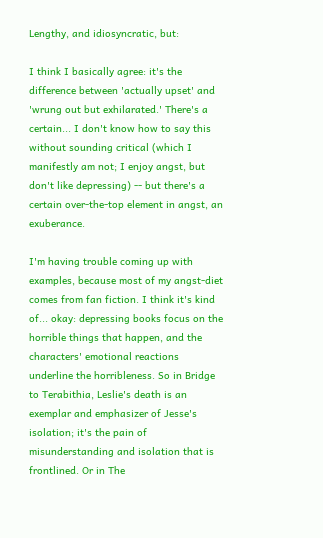Lengthy, and idiosyncratic, but:

I think I basically agree: it's the difference between 'actually upset' and 'wrung out but exhilarated.' There's a certain... I don't know how to say this without sounding critical (which I manifestly am not; I enjoy angst, but don't like depressing) -- but there's a certain over-the-top element in angst, an exuberance.

I'm having trouble coming up with examples, because most of my angst-diet comes from fan fiction. I think it's kind of... okay: depressing books focus on the horrible things that happen, and the characters' emotional reactions underline the horribleness. So in Bridge to Terabithia, Leslie's death is an exemplar and emphasizer of Jesse's isolation; it's the pain of misunderstanding and isolation that is frontlined. Or in The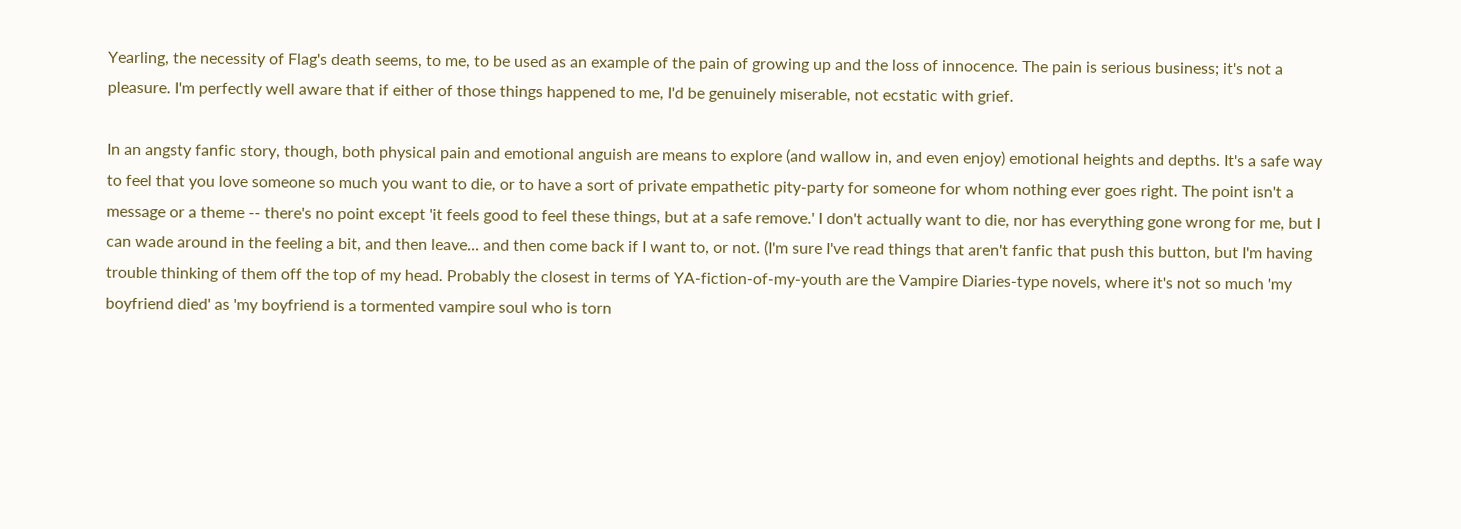Yearling, the necessity of Flag's death seems, to me, to be used as an example of the pain of growing up and the loss of innocence. The pain is serious business; it's not a pleasure. I'm perfectly well aware that if either of those things happened to me, I'd be genuinely miserable, not ecstatic with grief.

In an angsty fanfic story, though, both physical pain and emotional anguish are means to explore (and wallow in, and even enjoy) emotional heights and depths. It's a safe way to feel that you love someone so much you want to die, or to have a sort of private empathetic pity-party for someone for whom nothing ever goes right. The point isn't a message or a theme -- there's no point except 'it feels good to feel these things, but at a safe remove.' I don't actually want to die, nor has everything gone wrong for me, but I can wade around in the feeling a bit, and then leave... and then come back if I want to, or not. (I'm sure I've read things that aren't fanfic that push this button, but I'm having trouble thinking of them off the top of my head. Probably the closest in terms of YA-fiction-of-my-youth are the Vampire Diaries-type novels, where it's not so much 'my boyfriend died' as 'my boyfriend is a tormented vampire soul who is torn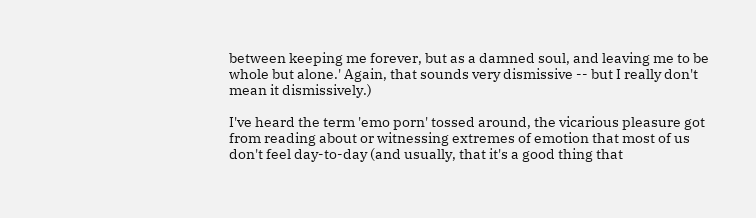between keeping me forever, but as a damned soul, and leaving me to be whole but alone.' Again, that sounds very dismissive -- but I really don't mean it dismissively.)

I've heard the term 'emo porn' tossed around, the vicarious pleasure got from reading about or witnessing extremes of emotion that most of us don't feel day-to-day (and usually, that it's a good thing that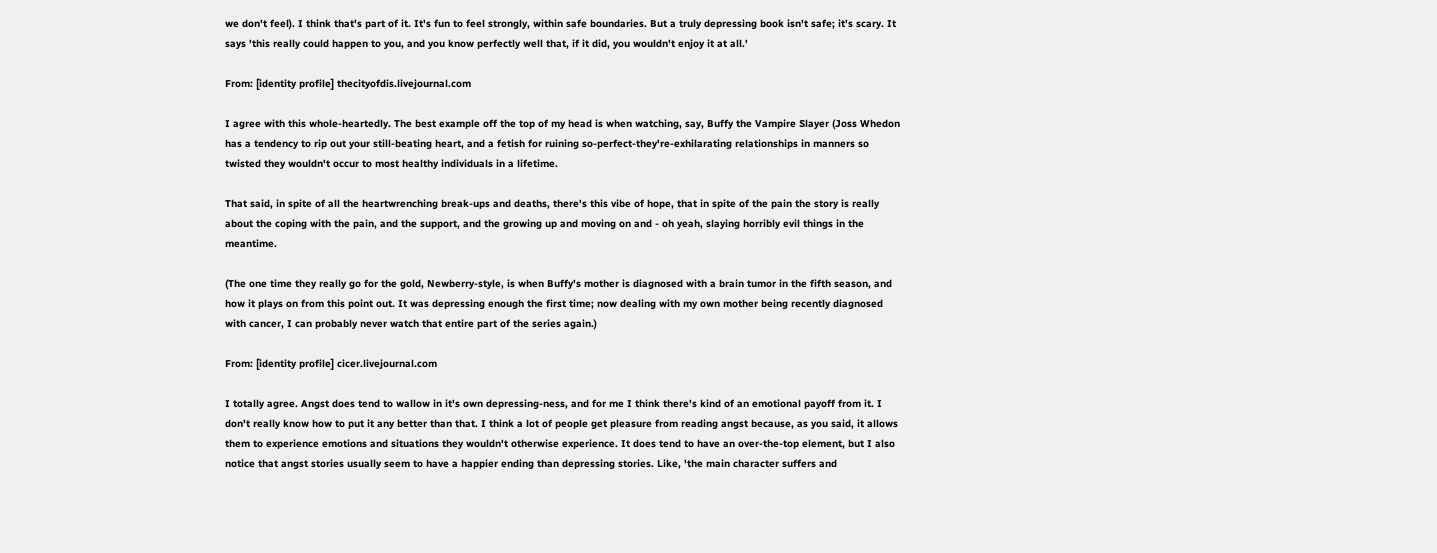we don't feel). I think that's part of it. It's fun to feel strongly, within safe boundaries. But a truly depressing book isn't safe; it's scary. It says 'this really could happen to you, and you know perfectly well that, if it did, you wouldn't enjoy it at all.'

From: [identity profile] thecityofdis.livejournal.com

I agree with this whole-heartedly. The best example off the top of my head is when watching, say, Buffy the Vampire Slayer (Joss Whedon has a tendency to rip out your still-beating heart, and a fetish for ruining so-perfect-they're-exhilarating relationships in manners so twisted they wouldn't occur to most healthy individuals in a lifetime.

That said, in spite of all the heartwrenching break-ups and deaths, there's this vibe of hope, that in spite of the pain the story is really about the coping with the pain, and the support, and the growing up and moving on and - oh yeah, slaying horribly evil things in the meantime.

(The one time they really go for the gold, Newberry-style, is when Buffy's mother is diagnosed with a brain tumor in the fifth season, and how it plays on from this point out. It was depressing enough the first time; now dealing with my own mother being recently diagnosed with cancer, I can probably never watch that entire part of the series again.)

From: [identity profile] cicer.livejournal.com

I totally agree. Angst does tend to wallow in it's own depressing-ness, and for me I think there's kind of an emotional payoff from it. I don't really know how to put it any better than that. I think a lot of people get pleasure from reading angst because, as you said, it allows them to experience emotions and situations they wouldn't otherwise experience. It does tend to have an over-the-top element, but I also notice that angst stories usually seem to have a happier ending than depressing stories. Like, 'the main character suffers and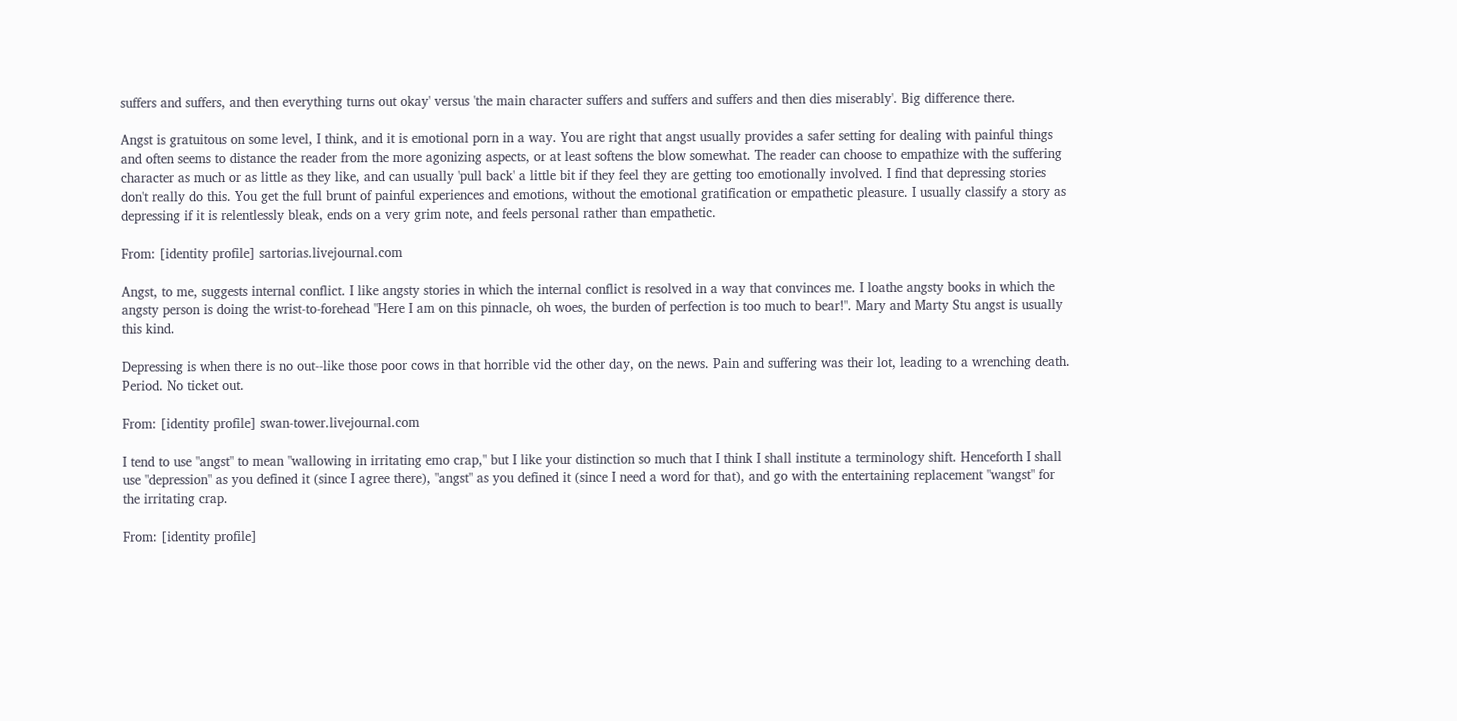suffers and suffers, and then everything turns out okay' versus 'the main character suffers and suffers and suffers and then dies miserably'. Big difference there.

Angst is gratuitous on some level, I think, and it is emotional porn in a way. You are right that angst usually provides a safer setting for dealing with painful things and often seems to distance the reader from the more agonizing aspects, or at least softens the blow somewhat. The reader can choose to empathize with the suffering character as much or as little as they like, and can usually 'pull back' a little bit if they feel they are getting too emotionally involved. I find that depressing stories don't really do this. You get the full brunt of painful experiences and emotions, without the emotional gratification or empathetic pleasure. I usually classify a story as depressing if it is relentlessly bleak, ends on a very grim note, and feels personal rather than empathetic.

From: [identity profile] sartorias.livejournal.com

Angst, to me, suggests internal conflict. I like angsty stories in which the internal conflict is resolved in a way that convinces me. I loathe angsty books in which the angsty person is doing the wrist-to-forehead "Here I am on this pinnacle, oh woes, the burden of perfection is too much to bear!". Mary and Marty Stu angst is usually this kind.

Depressing is when there is no out--like those poor cows in that horrible vid the other day, on the news. Pain and suffering was their lot, leading to a wrenching death. Period. No ticket out.

From: [identity profile] swan-tower.livejournal.com

I tend to use "angst" to mean "wallowing in irritating emo crap," but I like your distinction so much that I think I shall institute a terminology shift. Henceforth I shall use "depression" as you defined it (since I agree there), "angst" as you defined it (since I need a word for that), and go with the entertaining replacement "wangst" for the irritating crap.

From: [identity profile]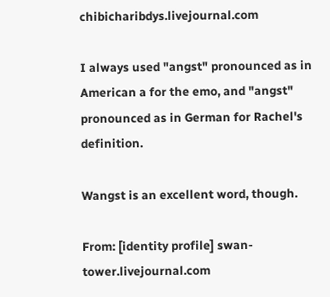chibicharibdys.livejournal.com

I always used "angst" pronounced as in American a for the emo, and "angst" pronounced as in German for Rachel's definition.

Wangst is an excellent word, though.

From: [identity profile] swan-tower.livejournal.com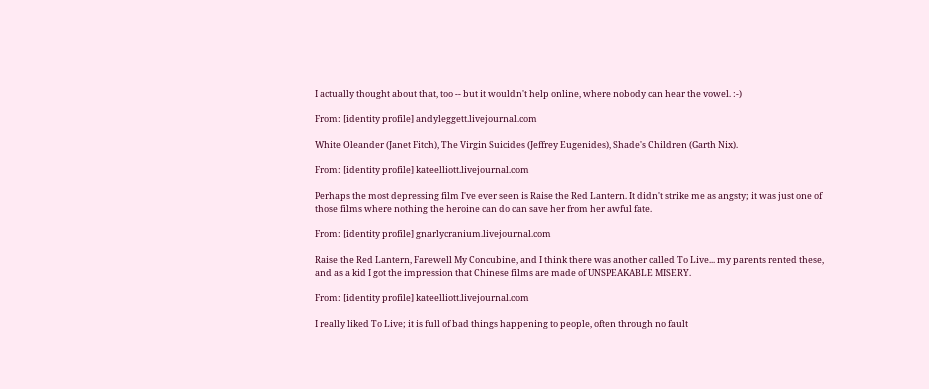I actually thought about that, too -- but it wouldn't help online, where nobody can hear the vowel. :-)

From: [identity profile] andyleggett.livejournal.com

White Oleander (Janet Fitch), The Virgin Suicides (Jeffrey Eugenides), Shade's Children (Garth Nix).

From: [identity profile] kateelliott.livejournal.com

Perhaps the most depressing film I've ever seen is Raise the Red Lantern. It didn't strike me as angsty; it was just one of those films where nothing the heroine can do can save her from her awful fate.

From: [identity profile] gnarlycranium.livejournal.com

Raise the Red Lantern, Farewell My Concubine, and I think there was another called To Live... my parents rented these, and as a kid I got the impression that Chinese films are made of UNSPEAKABLE MISERY.

From: [identity profile] kateelliott.livejournal.com

I really liked To Live; it is full of bad things happening to people, often through no fault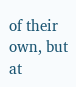of their own, but at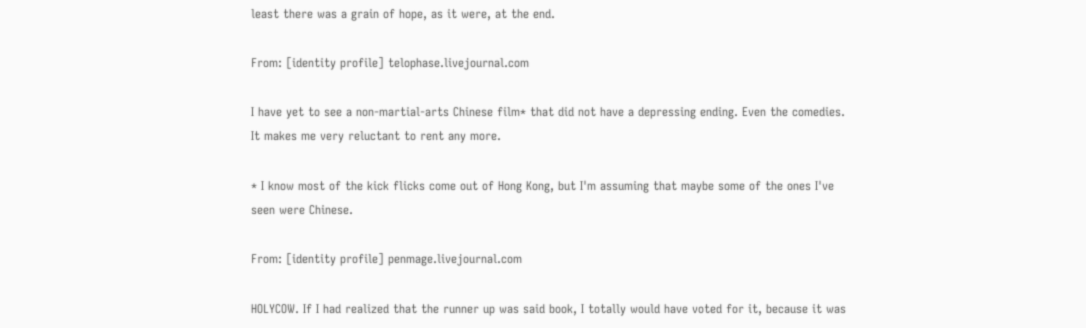least there was a grain of hope, as it were, at the end.

From: [identity profile] telophase.livejournal.com

I have yet to see a non-martial-arts Chinese film* that did not have a depressing ending. Even the comedies. It makes me very reluctant to rent any more.

* I know most of the kick flicks come out of Hong Kong, but I'm assuming that maybe some of the ones I've seen were Chinese.

From: [identity profile] penmage.livejournal.com

HOLYCOW. If I had realized that the runner up was said book, I totally would have voted for it, because it was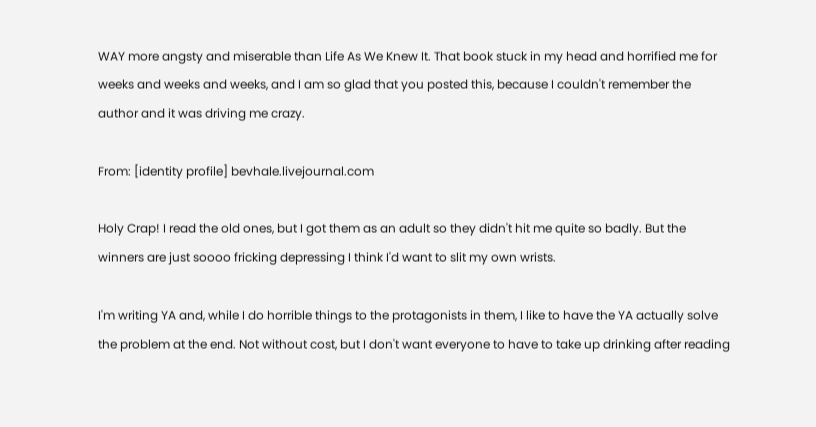WAY more angsty and miserable than Life As We Knew It. That book stuck in my head and horrified me for weeks and weeks and weeks, and I am so glad that you posted this, because I couldn't remember the author and it was driving me crazy.

From: [identity profile] bevhale.livejournal.com

Holy Crap! I read the old ones, but I got them as an adult so they didn't hit me quite so badly. But the winners are just soooo fricking depressing I think I'd want to slit my own wrists.

I'm writing YA and, while I do horrible things to the protagonists in them, I like to have the YA actually solve the problem at the end. Not without cost, but I don't want everyone to have to take up drinking after reading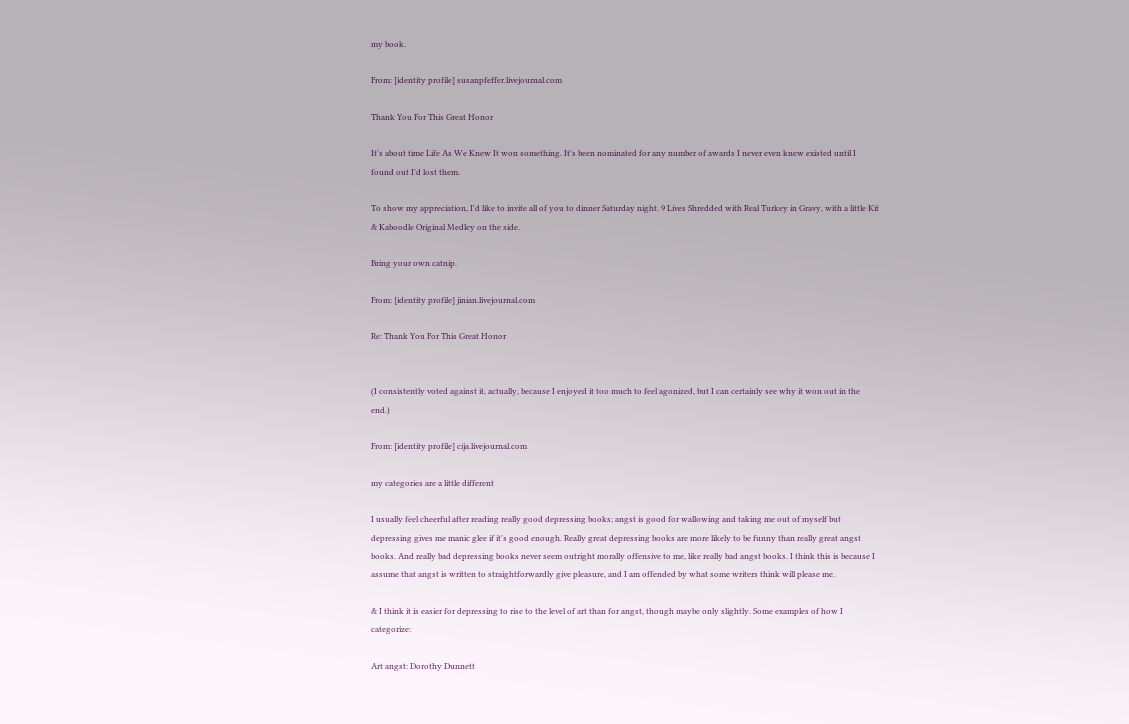my book.

From: [identity profile] susanpfeffer.livejournal.com

Thank You For This Great Honor

It's about time Life As We Knew It won something. It's been nominated for any number of awards I never even knew existed until I found out I'd lost them.

To show my appreciation, I'd like to invite all of you to dinner Saturday night. 9 Lives Shredded with Real Turkey in Gravy, with a little Kit & Kaboodle Original Medley on the side.

Bring your own catnip.

From: [identity profile] jinian.livejournal.com

Re: Thank You For This Great Honor


(I consistently voted against it, actually, because I enjoyed it too much to feel agonized, but I can certainly see why it won out in the end.)

From: [identity profile] cija.livejournal.com

my categories are a little different

I usually feel cheerful after reading really good depressing books; angst is good for wallowing and taking me out of myself but depressing gives me manic glee if it's good enough. Really great depressing books are more likely to be funny than really great angst books. And really bad depressing books never seem outright morally offensive to me, like really bad angst books. I think this is because I assume that angst is written to straightforwardly give pleasure, and I am offended by what some writers think will please me.

& I think it is easier for depressing to rise to the level of art than for angst, though maybe only slightly. Some examples of how I categorize:

Art angst: Dorothy Dunnett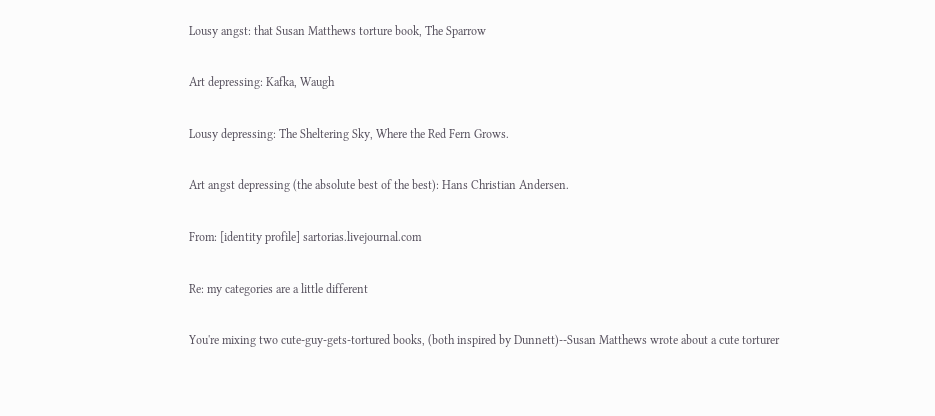Lousy angst: that Susan Matthews torture book, The Sparrow

Art depressing: Kafka, Waugh

Lousy depressing: The Sheltering Sky, Where the Red Fern Grows.

Art angst depressing (the absolute best of the best): Hans Christian Andersen.

From: [identity profile] sartorias.livejournal.com

Re: my categories are a little different

You're mixing two cute-guy-gets-tortured books, (both inspired by Dunnett)--Susan Matthews wrote about a cute torturer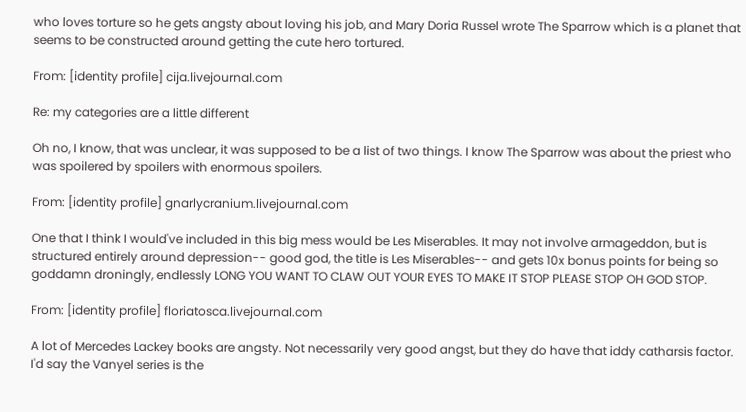who loves torture so he gets angsty about loving his job, and Mary Doria Russel wrote The Sparrow which is a planet that seems to be constructed around getting the cute hero tortured.

From: [identity profile] cija.livejournal.com

Re: my categories are a little different

Oh no, I know, that was unclear, it was supposed to be a list of two things. I know The Sparrow was about the priest who was spoilered by spoilers with enormous spoilers.

From: [identity profile] gnarlycranium.livejournal.com

One that I think I would've included in this big mess would be Les Miserables. It may not involve armageddon, but is structured entirely around depression-- good god, the title is Les Miserables-- and gets 10x bonus points for being so goddamn droningly, endlessly LONG YOU WANT TO CLAW OUT YOUR EYES TO MAKE IT STOP PLEASE STOP OH GOD STOP.

From: [identity profile] floriatosca.livejournal.com

A lot of Mercedes Lackey books are angsty. Not necessarily very good angst, but they do have that iddy catharsis factor. I'd say the Vanyel series is the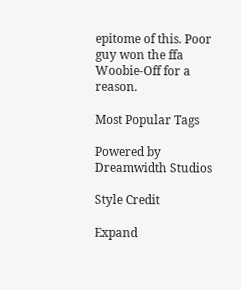epitome of this. Poor guy won the ffa Woobie-Off for a reason.

Most Popular Tags

Powered by Dreamwidth Studios

Style Credit

Expand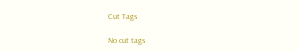Cut Tags

No cut tags